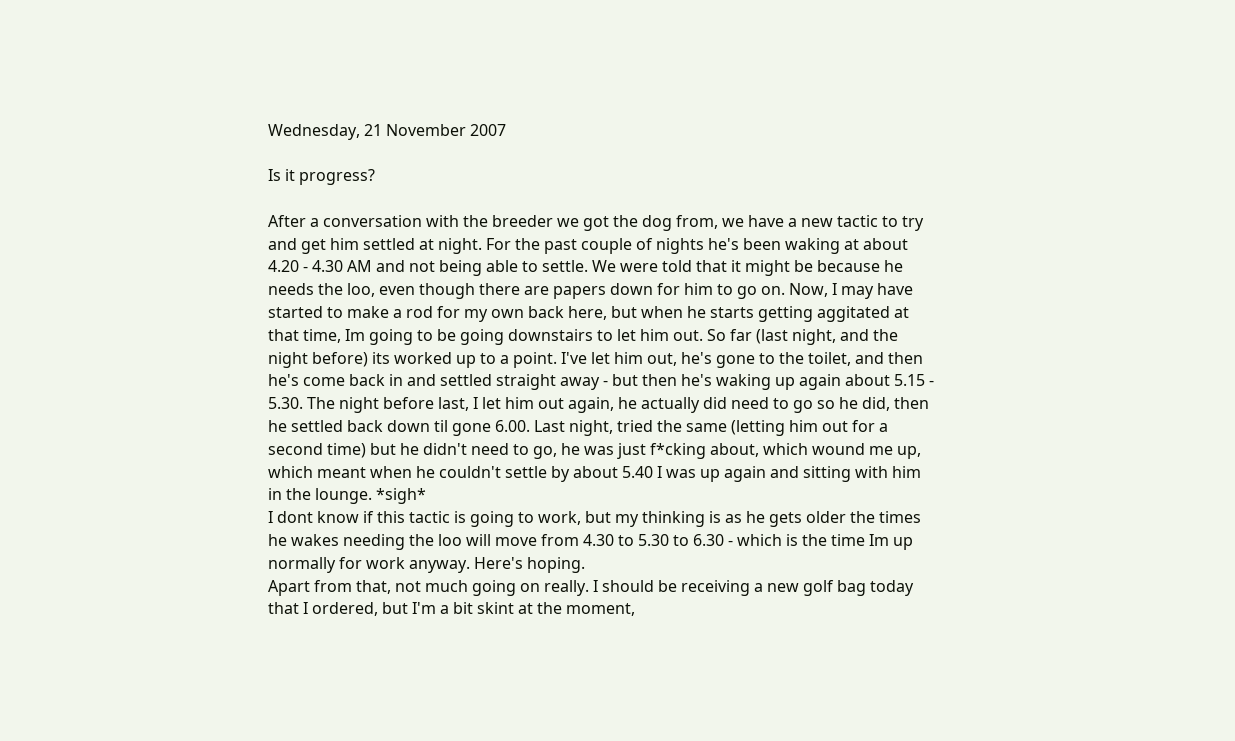Wednesday, 21 November 2007

Is it progress?

After a conversation with the breeder we got the dog from, we have a new tactic to try and get him settled at night. For the past couple of nights he's been waking at about 4.20 - 4.30 AM and not being able to settle. We were told that it might be because he needs the loo, even though there are papers down for him to go on. Now, I may have started to make a rod for my own back here, but when he starts getting aggitated at that time, Im going to be going downstairs to let him out. So far (last night, and the night before) its worked up to a point. I've let him out, he's gone to the toilet, and then he's come back in and settled straight away - but then he's waking up again about 5.15 - 5.30. The night before last, I let him out again, he actually did need to go so he did, then he settled back down til gone 6.00. Last night, tried the same (letting him out for a second time) but he didn't need to go, he was just f*cking about, which wound me up, which meant when he couldn't settle by about 5.40 I was up again and sitting with him in the lounge. *sigh*
I dont know if this tactic is going to work, but my thinking is as he gets older the times he wakes needing the loo will move from 4.30 to 5.30 to 6.30 - which is the time Im up normally for work anyway. Here's hoping.
Apart from that, not much going on really. I should be receiving a new golf bag today that I ordered, but I'm a bit skint at the moment,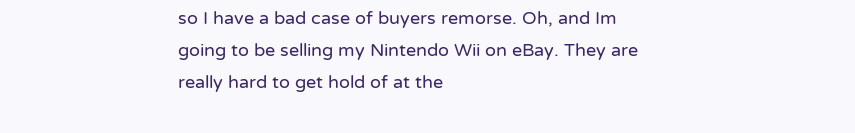so I have a bad case of buyers remorse. Oh, and Im going to be selling my Nintendo Wii on eBay. They are really hard to get hold of at the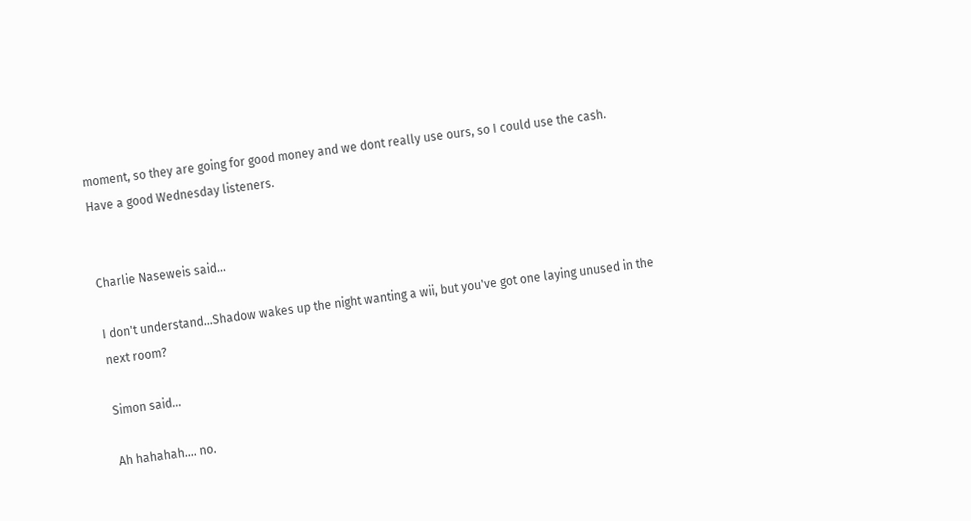moment, so they are going for good money and we dont really use ours, so I could use the cash.
Have a good Wednesday listeners.


Charlie Naseweis said...

I don't understand...Shadow wakes up the night wanting a wii, but you've got one laying unused in the next room?

Simon said...

Ah hahahah.... no.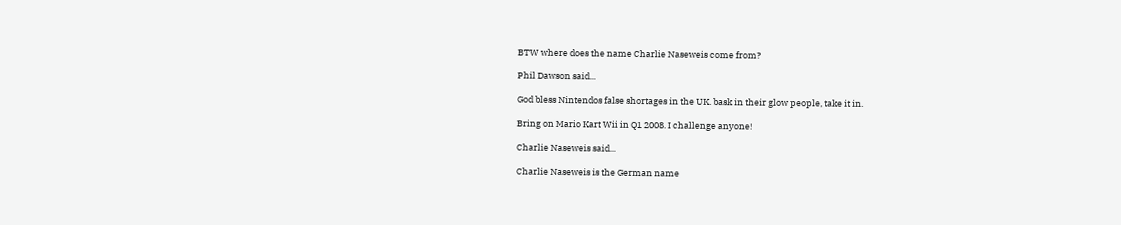BTW where does the name Charlie Naseweis come from?

Phil Dawson said...

God bless Nintendos false shortages in the UK. bask in their glow people, take it in.

Bring on Mario Kart Wii in Q1 2008. I challenge anyone!

Charlie Naseweis said...

Charlie Naseweis is the German name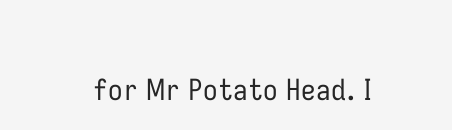for Mr Potato Head. I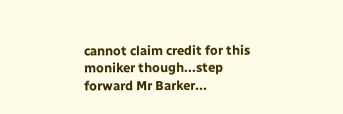cannot claim credit for this moniker though...step forward Mr Barker...